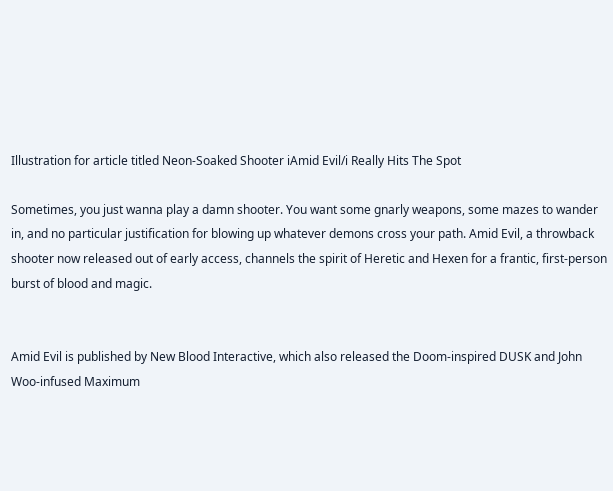Illustration for article titled Neon-Soaked Shooter iAmid Evil/i Really Hits The Spot

Sometimes, you just wanna play a damn shooter. You want some gnarly weapons, some mazes to wander in, and no particular justification for blowing up whatever demons cross your path. Amid Evil, a throwback shooter now released out of early access, channels the spirit of Heretic and Hexen for a frantic, first-person burst of blood and magic.


Amid Evil is published by New Blood Interactive, which also released the Doom-inspired DUSK and John Woo-infused Maximum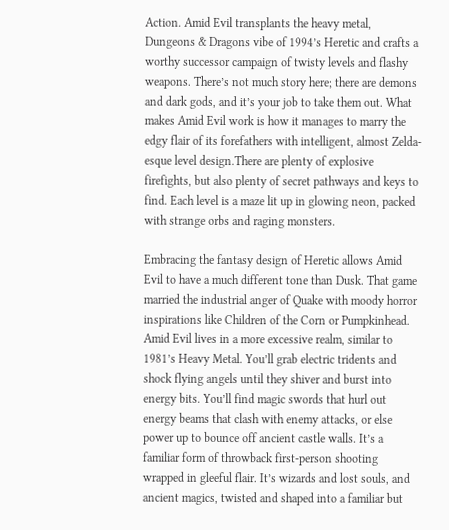Action. Amid Evil transplants the heavy metal, Dungeons & Dragons vibe of 1994’s Heretic and crafts a worthy successor campaign of twisty levels and flashy weapons. There’s not much story here; there are demons and dark gods, and it’s your job to take them out. What makes Amid Evil work is how it manages to marry the edgy flair of its forefathers with intelligent, almost Zelda-esque level design.There are plenty of explosive firefights, but also plenty of secret pathways and keys to find. Each level is a maze lit up in glowing neon, packed with strange orbs and raging monsters.

Embracing the fantasy design of Heretic allows Amid Evil to have a much different tone than Dusk. That game married the industrial anger of Quake with moody horror inspirations like Children of the Corn or Pumpkinhead. Amid Evil lives in a more excessive realm, similar to 1981’s Heavy Metal. You’ll grab electric tridents and shock flying angels until they shiver and burst into energy bits. You’ll find magic swords that hurl out energy beams that clash with enemy attacks, or else power up to bounce off ancient castle walls. It’s a familiar form of throwback first-person shooting wrapped in gleeful flair. It’s wizards and lost souls, and ancient magics, twisted and shaped into a familiar but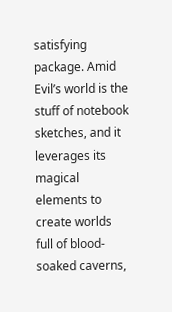satisfying package. Amid Evil’s world is the stuff of notebook sketches, and it leverages its magical elements to create worlds full of blood-soaked caverns,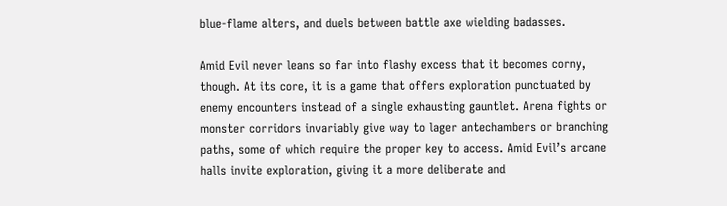blue-flame alters, and duels between battle axe wielding badasses.

Amid Evil never leans so far into flashy excess that it becomes corny, though. At its core, it is a game that offers exploration punctuated by enemy encounters instead of a single exhausting gauntlet. Arena fights or monster corridors invariably give way to lager antechambers or branching paths, some of which require the proper key to access. Amid Evil’s arcane halls invite exploration, giving it a more deliberate and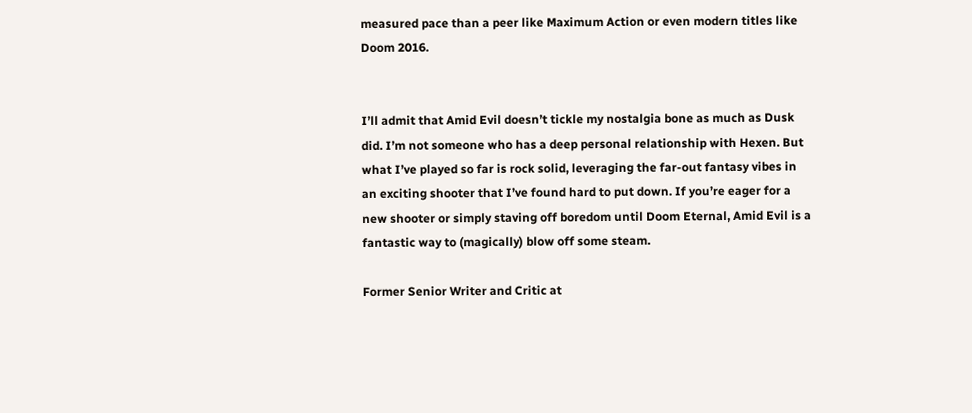measured pace than a peer like Maximum Action or even modern titles like Doom 2016.


I’ll admit that Amid Evil doesn’t tickle my nostalgia bone as much as Dusk did. I’m not someone who has a deep personal relationship with Hexen. But what I’ve played so far is rock solid, leveraging the far-out fantasy vibes in an exciting shooter that I’ve found hard to put down. If you’re eager for a new shooter or simply staving off boredom until Doom Eternal, Amid Evil is a fantastic way to (magically) blow off some steam.

Former Senior Writer and Critic at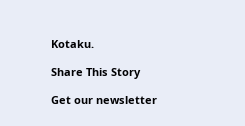Kotaku.

Share This Story

Get our newsletter